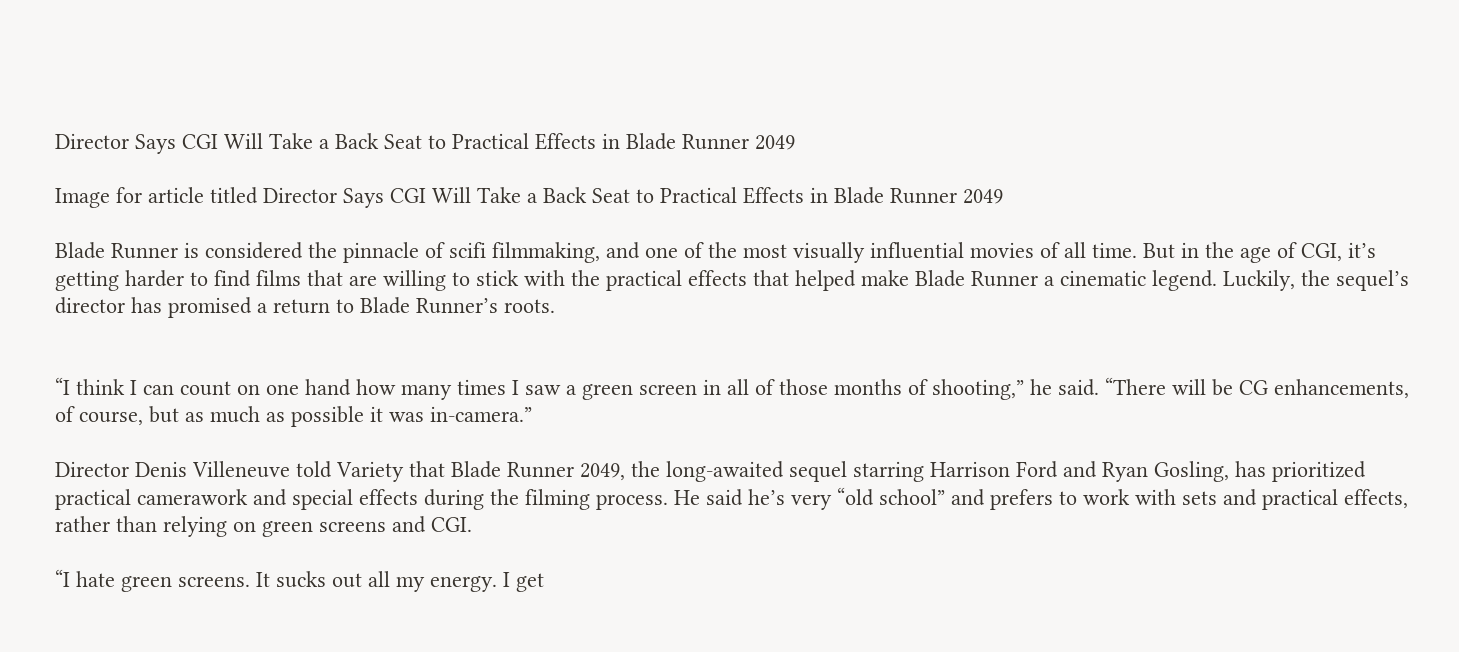Director Says CGI Will Take a Back Seat to Practical Effects in Blade Runner 2049

Image for article titled Director Says CGI Will Take a Back Seat to Practical Effects in Blade Runner 2049

Blade Runner is considered the pinnacle of scifi filmmaking, and one of the most visually influential movies of all time. But in the age of CGI, it’s getting harder to find films that are willing to stick with the practical effects that helped make Blade Runner a cinematic legend. Luckily, the sequel’s director has promised a return to Blade Runner’s roots.


“I think I can count on one hand how many times I saw a green screen in all of those months of shooting,” he said. “There will be CG enhancements, of course, but as much as possible it was in-camera.”

Director Denis Villeneuve told Variety that Blade Runner 2049, the long-awaited sequel starring Harrison Ford and Ryan Gosling, has prioritized practical camerawork and special effects during the filming process. He said he’s very “old school” and prefers to work with sets and practical effects, rather than relying on green screens and CGI.

“I hate green screens. It sucks out all my energy. I get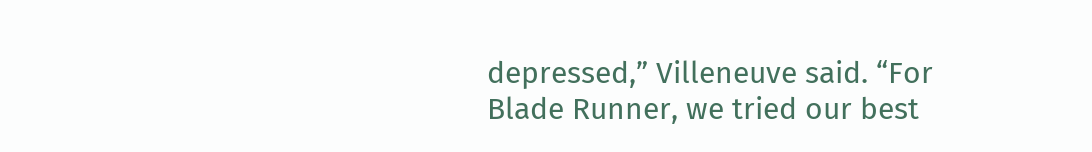depressed,” Villeneuve said. “For Blade Runner, we tried our best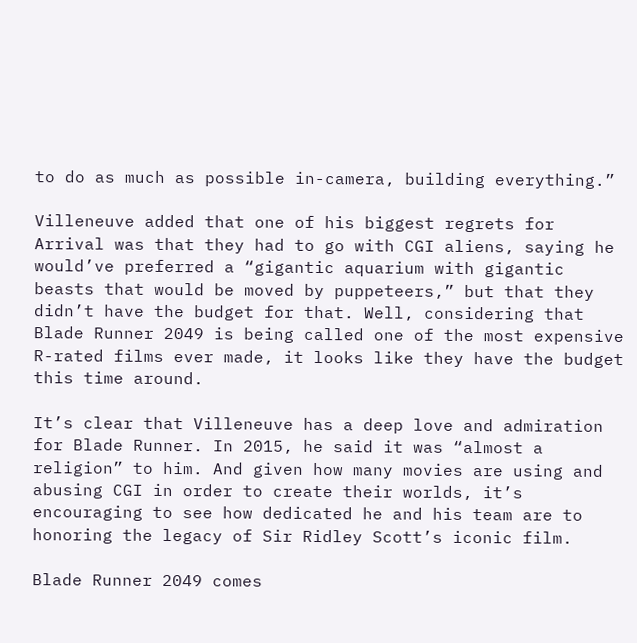to do as much as possible in-camera, building everything.”

Villeneuve added that one of his biggest regrets for Arrival was that they had to go with CGI aliens, saying he would’ve preferred a “gigantic aquarium with gigantic beasts that would be moved by puppeteers,” but that they didn’t have the budget for that. Well, considering that Blade Runner 2049 is being called one of the most expensive R-rated films ever made, it looks like they have the budget this time around.

It’s clear that Villeneuve has a deep love and admiration for Blade Runner. In 2015, he said it was “almost a religion” to him. And given how many movies are using and abusing CGI in order to create their worlds, it’s encouraging to see how dedicated he and his team are to honoring the legacy of Sir Ridley Scott’s iconic film.

Blade Runner 2049 comes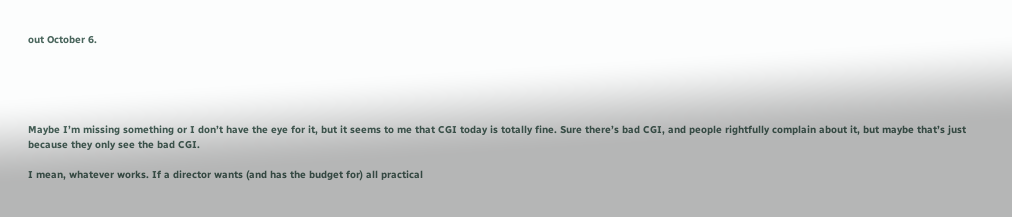out October 6.





Maybe I’m missing something or I don’t have the eye for it, but it seems to me that CGI today is totally fine. Sure there’s bad CGI, and people rightfully complain about it, but maybe that’s just because they only see the bad CGI.

I mean, whatever works. If a director wants (and has the budget for) all practical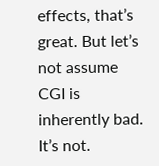effects, that’s great. But let’s not assume CGI is inherently bad. It’s not.